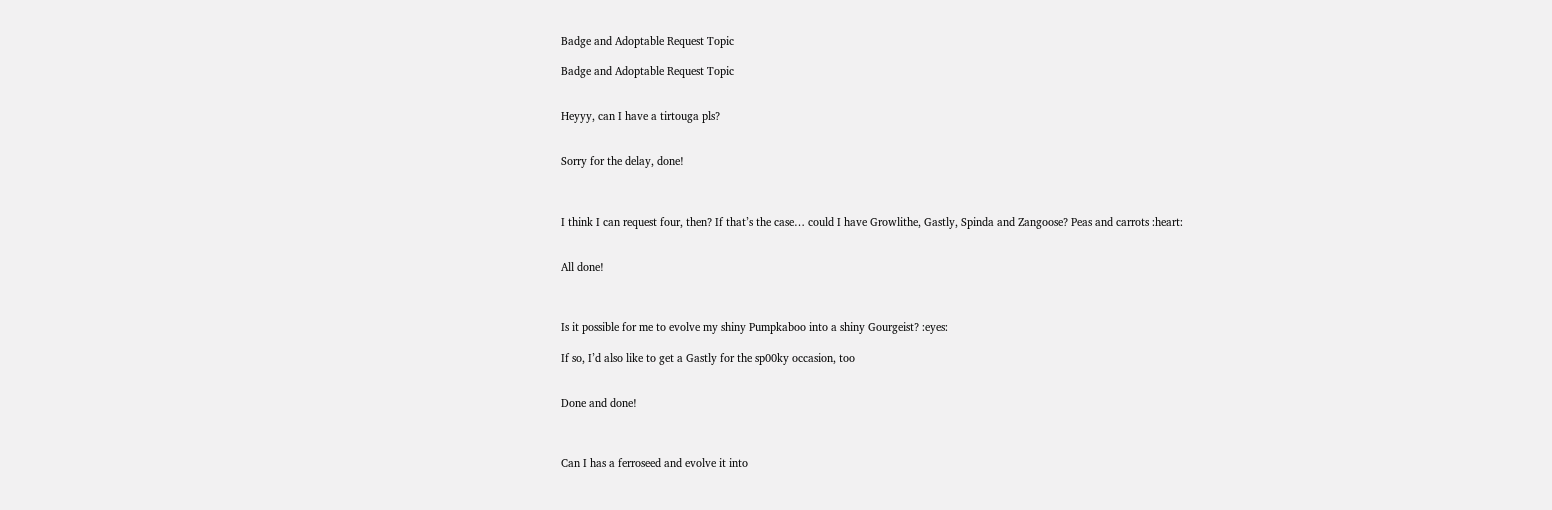Badge and Adoptable Request Topic

Badge and Adoptable Request Topic


Heyyy, can I have a tirtouga pls?


Sorry for the delay, done!



I think I can request four, then? If that’s the case… could I have Growlithe, Gastly, Spinda and Zangoose? Peas and carrots :heart:


All done!



Is it possible for me to evolve my shiny Pumpkaboo into a shiny Gourgeist? :eyes:

If so, I’d also like to get a Gastly for the sp00ky occasion, too


Done and done!



Can I has a ferroseed and evolve it into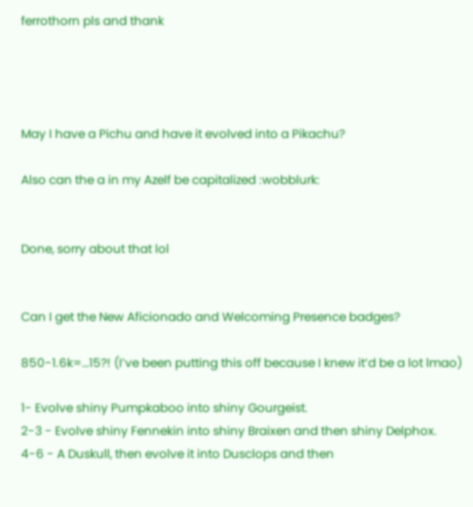ferrothorn pls and thank




May I have a Pichu and have it evolved into a Pikachu?

Also can the a in my Azelf be capitalized :wobblurk:


Done, sorry about that lol


Can I get the New Aficionado and Welcoming Presence badges?

850-1.6k=…15?! (I’ve been putting this off because I knew it’d be a lot lmao)

1- Evolve shiny Pumpkaboo into shiny Gourgeist.
2-3 - Evolve shiny Fennekin into shiny Braixen and then shiny Delphox.
4-6 - A Duskull, then evolve it into Dusclops and then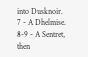into Dusknoir.
7 - A Dhelmise.
8-9 - A Sentret, then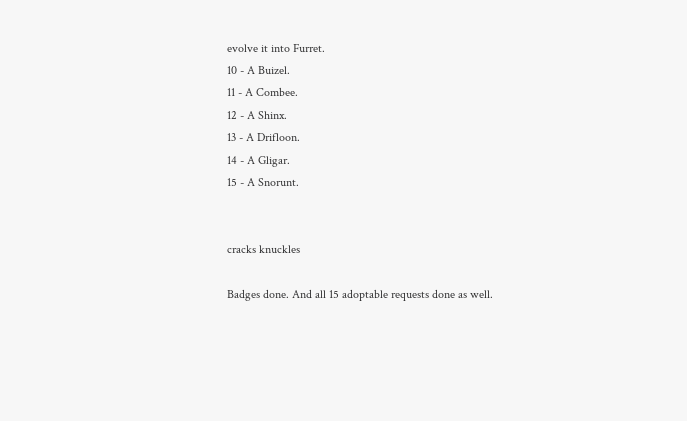evolve it into Furret.
10 - A Buizel.
11 - A Combee.
12 - A Shinx.
13 - A Drifloon.
14 - A Gligar.
15 - A Snorunt.


cracks knuckles

Badges done. And all 15 adoptable requests done as well.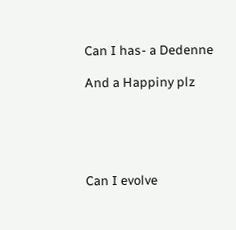Can I has- a Dedenne

And a Happiny plz





Can I evolve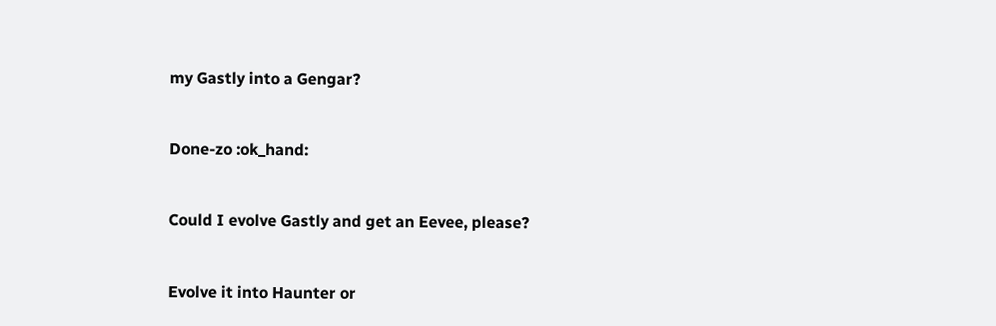my Gastly into a Gengar?


Done-zo :ok_hand:


Could I evolve Gastly and get an Eevee, please?


Evolve it into Haunter or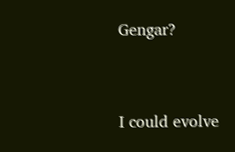Gengar?


I could evolve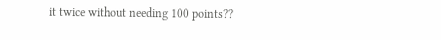it twice without needing 100 points??